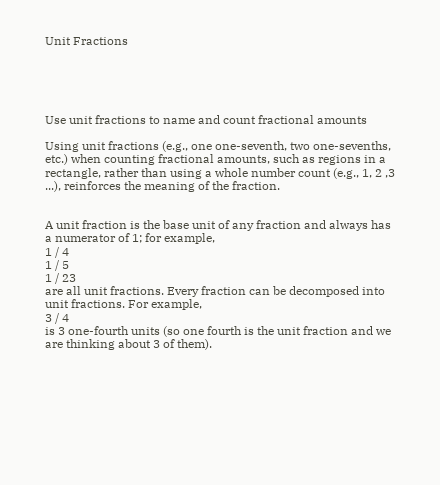Unit Fractions





Use unit fractions to name and count fractional amounts

Using unit fractions (e.g., one one-seventh, two one-sevenths, etc.) when counting fractional amounts, such as regions in a rectangle, rather than using a whole number count (e.g., 1, 2 ,3 ...), reinforces the meaning of the fraction.


A unit fraction is the base unit of any fraction and always has a numerator of 1; for example,
1 / 4
1 / 5
1 / 23
are all unit fractions. Every fraction can be decomposed into unit fractions. For example,
3 / 4
is 3 one-fourth units (so one fourth is the unit fraction and we are thinking about 3 of them).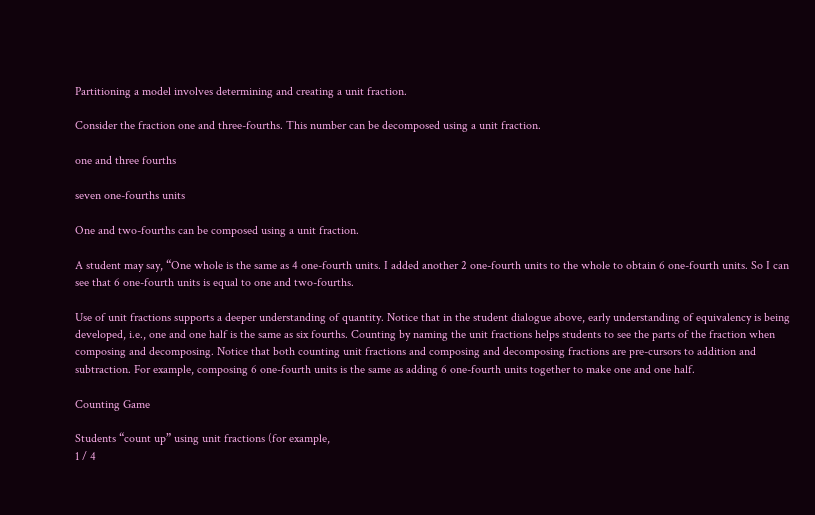Partitioning a model involves determining and creating a unit fraction.

Consider the fraction one and three-fourths. This number can be decomposed using a unit fraction.

one and three fourths

seven one-fourths units

One and two-fourths can be composed using a unit fraction.

A student may say, “One whole is the same as 4 one-fourth units. I added another 2 one-fourth units to the whole to obtain 6 one-fourth units. So I can see that 6 one-fourth units is equal to one and two-fourths.

Use of unit fractions supports a deeper understanding of quantity. Notice that in the student dialogue above, early understanding of equivalency is being developed, i.e., one and one half is the same as six fourths. Counting by naming the unit fractions helps students to see the parts of the fraction when composing and decomposing. Notice that both counting unit fractions and composing and decomposing fractions are pre-cursors to addition and subtraction. For example, composing 6 one-fourth units is the same as adding 6 one-fourth units together to make one and one half.

Counting Game

Students “count up” using unit fractions (for example,
1 / 4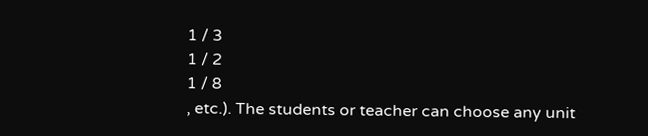1 / 3
1 / 2
1 / 8
, etc.). The students or teacher can choose any unit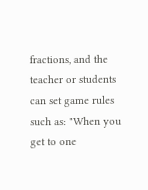fractions, and the teacher or students can set game rules such as: "When you get to one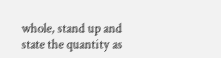whole, stand up and state the quantity as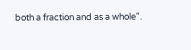both a fraction and as a whole".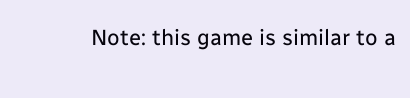Note: this game is similar to a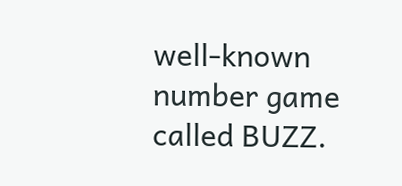well-known number game called BUZZ.